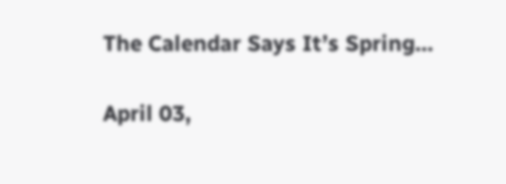The Calendar Says It’s Spring…

April 03,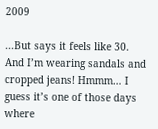2009

...But says it feels like 30. And I’m wearing sandals and cropped jeans! Hmmm… I guess it’s one of those days where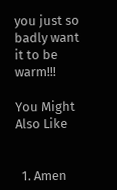you just so badly want it to be warm!!!

You Might Also Like


  1. Amen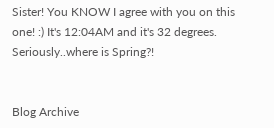Sister! You KNOW I agree with you on this one! :) It's 12:04AM and it's 32 degrees. Seriously..where is Spring?!


Blog Archive